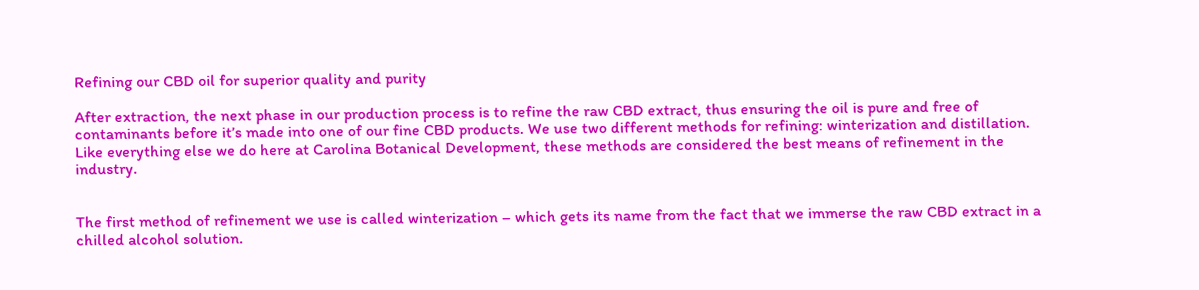Refining our CBD oil for superior quality and purity

After extraction, the next phase in our production process is to refine the raw CBD extract, thus ensuring the oil is pure and free of contaminants before it’s made into one of our fine CBD products. We use two different methods for refining: winterization and distillation. Like everything else we do here at Carolina Botanical Development, these methods are considered the best means of refinement in the industry.


The first method of refinement we use is called winterization – which gets its name from the fact that we immerse the raw CBD extract in a chilled alcohol solution.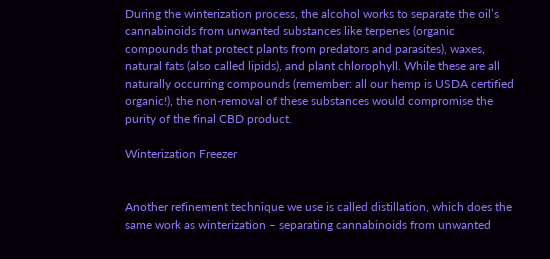During the winterization process, the alcohol works to separate the oil’s cannabinoids from unwanted substances like terpenes (organic compounds that protect plants from predators and parasites), waxes, natural fats (also called lipids), and plant chlorophyll. While these are all naturally occurring compounds (remember: all our hemp is USDA certified organic!), the non-removal of these substances would compromise the purity of the final CBD product.

Winterization Freezer


Another refinement technique we use is called distillation, which does the same work as winterization – separating cannabinoids from unwanted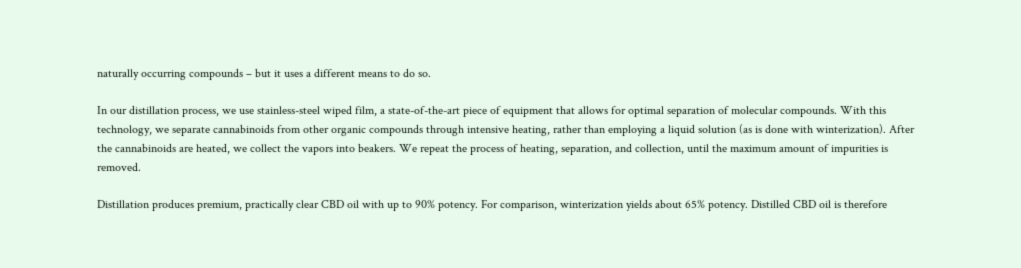naturally occurring compounds – but it uses a different means to do so.

In our distillation process, we use stainless-steel wiped film, a state-of-the-art piece of equipment that allows for optimal separation of molecular compounds. With this technology, we separate cannabinoids from other organic compounds through intensive heating, rather than employing a liquid solution (as is done with winterization). After the cannabinoids are heated, we collect the vapors into beakers. We repeat the process of heating, separation, and collection, until the maximum amount of impurities is removed.

Distillation produces premium, practically clear CBD oil with up to 90% potency. For comparison, winterization yields about 65% potency. Distilled CBD oil is therefore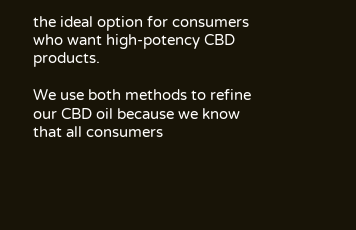the ideal option for consumers who want high-potency CBD products.

We use both methods to refine our CBD oil because we know that all consumers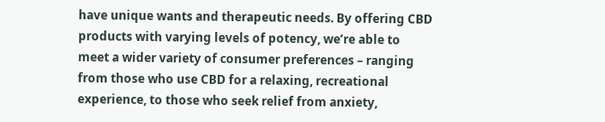have unique wants and therapeutic needs. By offering CBD products with varying levels of potency, we’re able to meet a wider variety of consumer preferences – ranging from those who use CBD for a relaxing, recreational experience, to those who seek relief from anxiety,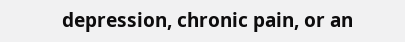depression, chronic pain, or an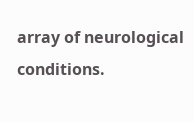array of neurological conditions.